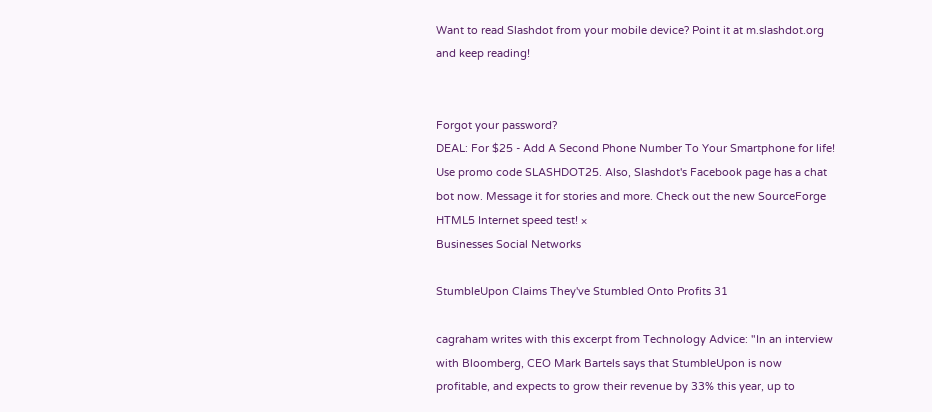Want to read Slashdot from your mobile device? Point it at m.slashdot.org and keep reading!


Forgot your password?
DEAL: For $25 - Add A Second Phone Number To Your Smartphone for life! Use promo code SLASHDOT25. Also, Slashdot's Facebook page has a chat bot now. Message it for stories and more. Check out the new SourceForge HTML5 Internet speed test! ×
Businesses Social Networks

StumbleUpon Claims They've Stumbled Onto Profits 31

cagraham writes with this excerpt from Technology Advice: "In an interview with Bloomberg, CEO Mark Bartels says that StumbleUpon is now profitable, and expects to grow their revenue by 33% this year, up to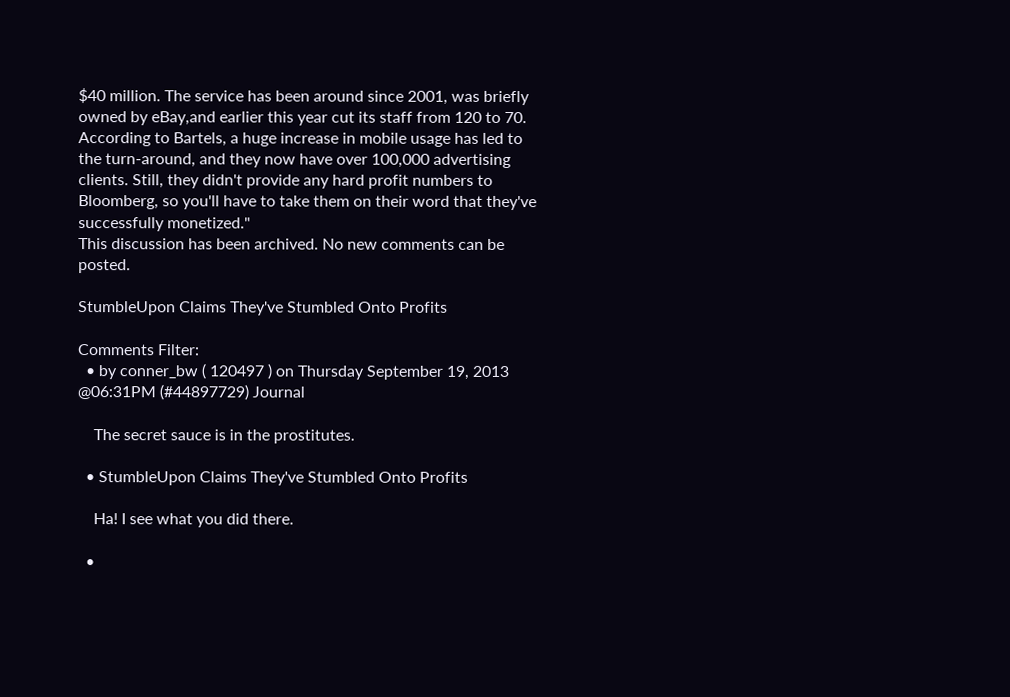$40 million. The service has been around since 2001, was briefly owned by eBay,and earlier this year cut its staff from 120 to 70. According to Bartels, a huge increase in mobile usage has led to the turn-around, and they now have over 100,000 advertising clients. Still, they didn't provide any hard profit numbers to Bloomberg, so you'll have to take them on their word that they've successfully monetized."
This discussion has been archived. No new comments can be posted.

StumbleUpon Claims They've Stumbled Onto Profits

Comments Filter:
  • by conner_bw ( 120497 ) on Thursday September 19, 2013 @06:31PM (#44897729) Journal

    The secret sauce is in the prostitutes.

  • StumbleUpon Claims They've Stumbled Onto Profits

    Ha! I see what you did there.

  •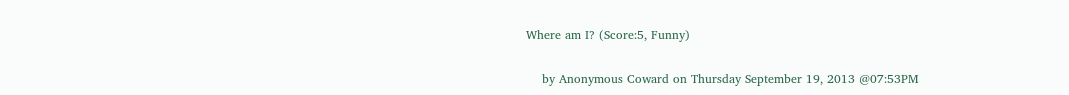Where am I? (Score:5, Funny)

    by Anonymous Coward on Thursday September 19, 2013 @07:53PM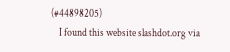(#44898205)
    I found this website slashdot.org via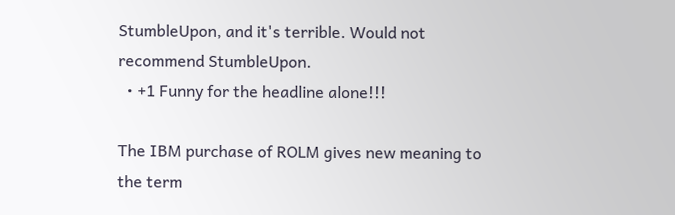StumbleUpon, and it's terrible. Would not recommend StumbleUpon.
  • +1 Funny for the headline alone!!!

The IBM purchase of ROLM gives new meaning to the term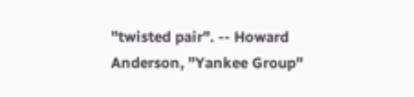"twisted pair". -- Howard Anderson, "Yankee Group"